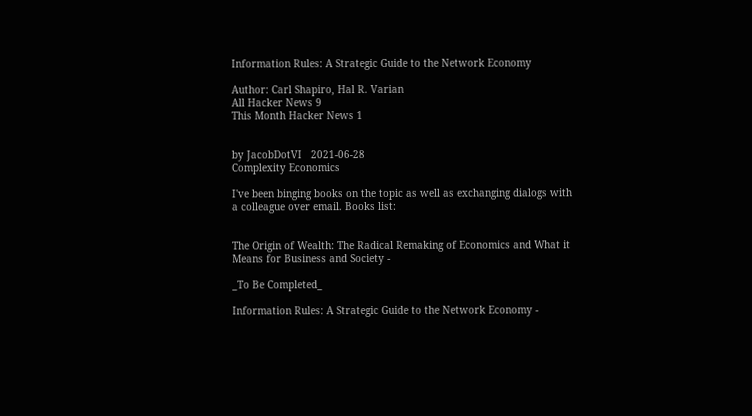Information Rules: A Strategic Guide to the Network Economy

Author: Carl Shapiro, Hal R. Varian
All Hacker News 9
This Month Hacker News 1


by JacobDotVI   2021-06-28
Complexity Economics

I've been binging books on the topic as well as exchanging dialogs with a colleague over email. Books list:


The Origin of Wealth: The Radical Remaking of Economics and What it Means for Business and Society -

_To Be Completed_

Information Rules: A Strategic Guide to the Network Economy -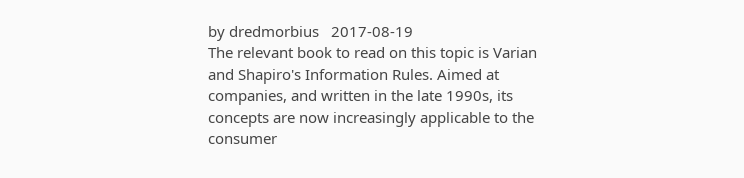by dredmorbius   2017-08-19
The relevant book to read on this topic is Varian and Shapiro's Information Rules. Aimed at companies, and written in the late 1990s, its concepts are now increasingly applicable to the consumer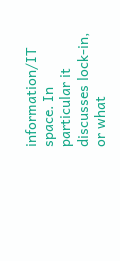information/IT space. In particular it discusses lock-in, or what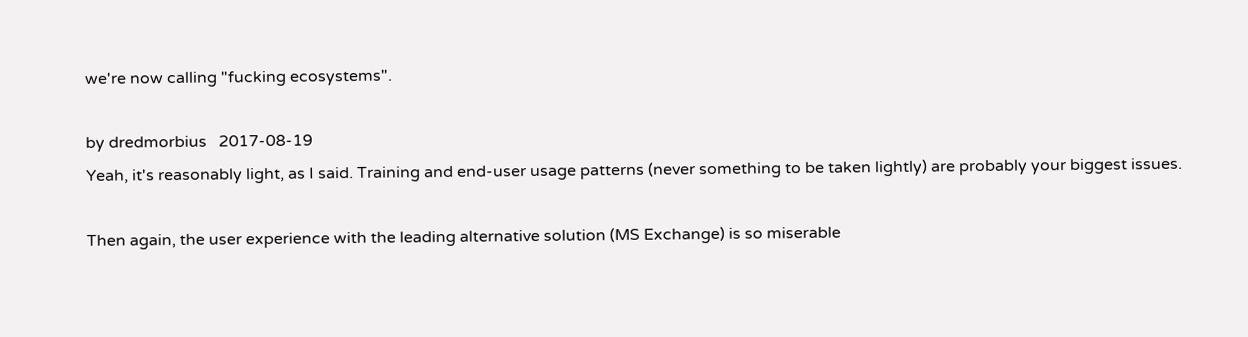we're now calling "fucking ecosystems".

by dredmorbius   2017-08-19
Yeah, it's reasonably light, as I said. Training and end-user usage patterns (never something to be taken lightly) are probably your biggest issues.

Then again, the user experience with the leading alternative solution (MS Exchange) is so miserable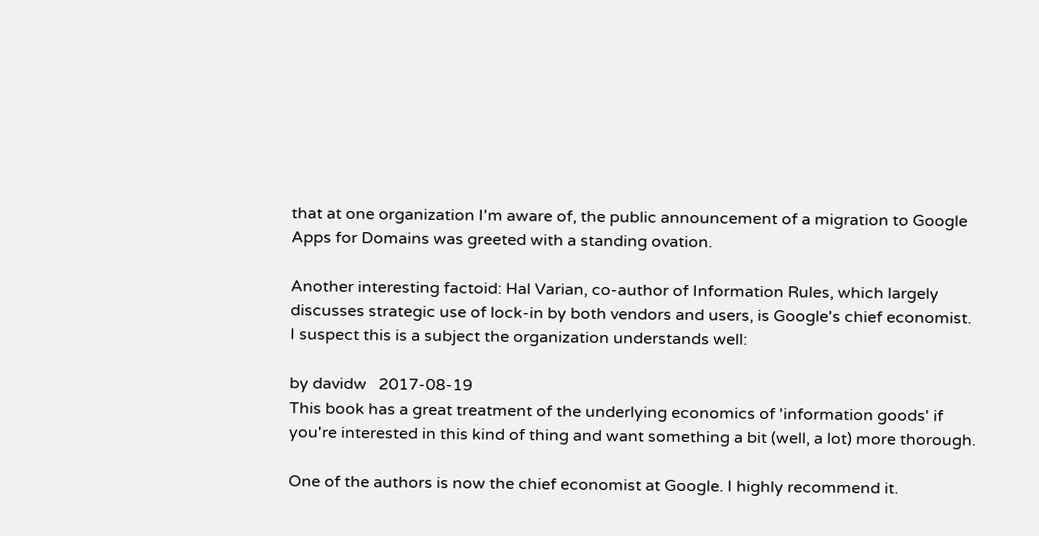that at one organization I'm aware of, the public announcement of a migration to Google Apps for Domains was greeted with a standing ovation.

Another interesting factoid: Hal Varian, co-author of Information Rules, which largely discusses strategic use of lock-in by both vendors and users, is Google's chief economist. I suspect this is a subject the organization understands well:

by davidw   2017-08-19
This book has a great treatment of the underlying economics of 'information goods' if you're interested in this kind of thing and want something a bit (well, a lot) more thorough.

One of the authors is now the chief economist at Google. I highly recommend it.